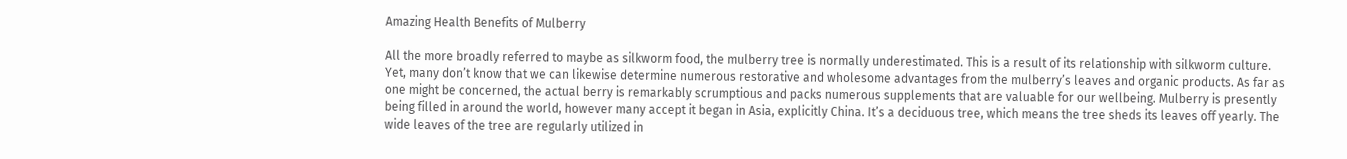Amazing Health Benefits of Mulberry

All the more broadly referred to maybe as silkworm food, the mulberry tree is normally underestimated. This is a result of its relationship with silkworm culture. Yet, many don’t know that we can likewise determine numerous restorative and wholesome advantages from the mulberry’s leaves and organic products. As far as one might be concerned, the actual berry is remarkably scrumptious and packs numerous supplements that are valuable for our wellbeing. Mulberry is presently being filled in around the world, however many accept it began in Asia, explicitly China. It’s a deciduous tree, which means the tree sheds its leaves off yearly. The wide leaves of the tree are regularly utilized in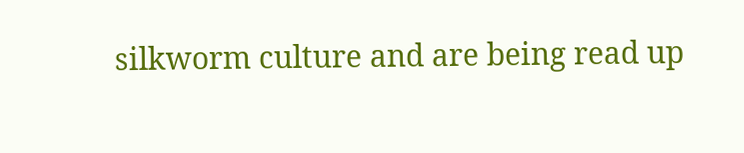silkworm culture and are being read up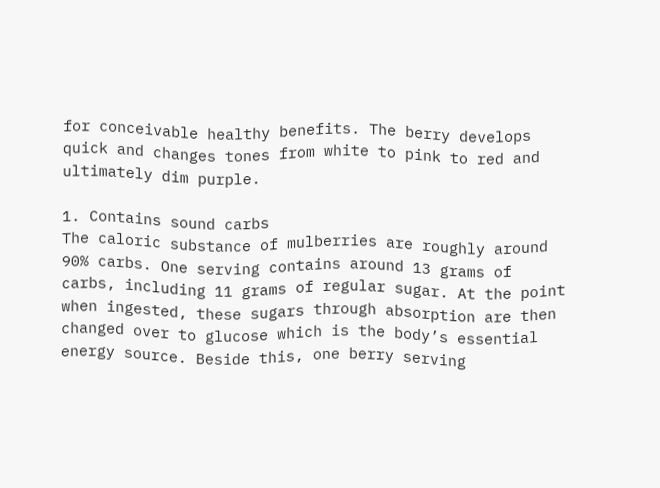for conceivable healthy benefits. The berry develops quick and changes tones from white to pink to red and ultimately dim purple.

1. Contains sound carbs
The caloric substance of mulberries are roughly around 90% carbs. One serving contains around 13 grams of carbs, including 11 grams of regular sugar. At the point when ingested, these sugars through absorption are then changed over to glucose which is the body’s essential energy source. Beside this, one berry serving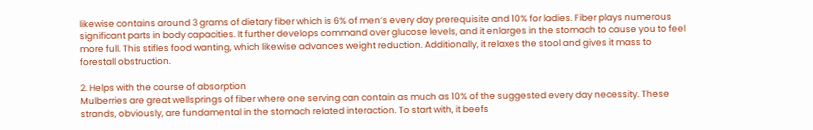likewise contains around 3 grams of dietary fiber which is 6% of men’s every day prerequisite and 10% for ladies. Fiber plays numerous significant parts in body capacities. It further develops command over glucose levels, and it enlarges in the stomach to cause you to feel more full. This stifles food wanting, which likewise advances weight reduction. Additionally, it relaxes the stool and gives it mass to forestall obstruction.

2. Helps with the course of absorption
Mulberries are great wellsprings of fiber where one serving can contain as much as 10% of the suggested every day necessity. These strands, obviously, are fundamental in the stomach related interaction. To start with, it beefs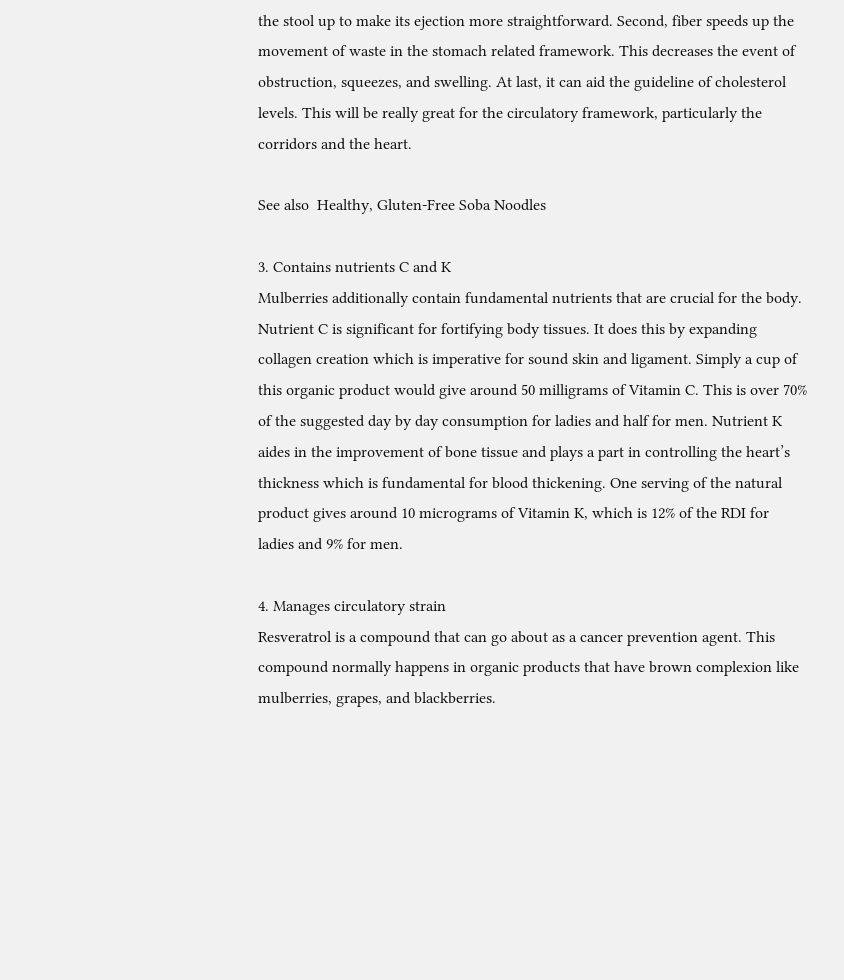the stool up to make its ejection more straightforward. Second, fiber speeds up the movement of waste in the stomach related framework. This decreases the event of obstruction, squeezes, and swelling. At last, it can aid the guideline of cholesterol levels. This will be really great for the circulatory framework, particularly the corridors and the heart.

See also  Healthy, Gluten-Free Soba Noodles

3. Contains nutrients C and K
Mulberries additionally contain fundamental nutrients that are crucial for the body. Nutrient C is significant for fortifying body tissues. It does this by expanding collagen creation which is imperative for sound skin and ligament. Simply a cup of this organic product would give around 50 milligrams of Vitamin C. This is over 70% of the suggested day by day consumption for ladies and half for men. Nutrient K aides in the improvement of bone tissue and plays a part in controlling the heart’s thickness which is fundamental for blood thickening. One serving of the natural product gives around 10 micrograms of Vitamin K, which is 12% of the RDI for ladies and 9% for men.

4. Manages circulatory strain
Resveratrol is a compound that can go about as a cancer prevention agent. This compound normally happens in organic products that have brown complexion like mulberries, grapes, and blackberries.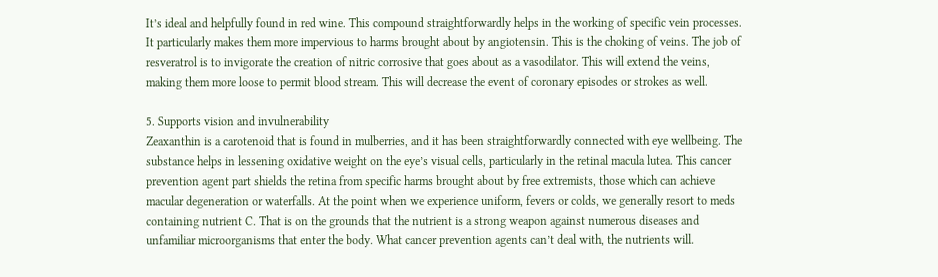It’s ideal and helpfully found in red wine. This compound straightforwardly helps in the working of specific vein processes. It particularly makes them more impervious to harms brought about by angiotensin. This is the choking of veins. The job of resveratrol is to invigorate the creation of nitric corrosive that goes about as a vasodilator. This will extend the veins, making them more loose to permit blood stream. This will decrease the event of coronary episodes or strokes as well.

5. Supports vision and invulnerability
Zeaxanthin is a carotenoid that is found in mulberries, and it has been straightforwardly connected with eye wellbeing. The substance helps in lessening oxidative weight on the eye’s visual cells, particularly in the retinal macula lutea. This cancer prevention agent part shields the retina from specific harms brought about by free extremists, those which can achieve macular degeneration or waterfalls. At the point when we experience uniform, fevers or colds, we generally resort to meds containing nutrient C. That is on the grounds that the nutrient is a strong weapon against numerous diseases and unfamiliar microorganisms that enter the body. What cancer prevention agents can’t deal with, the nutrients will.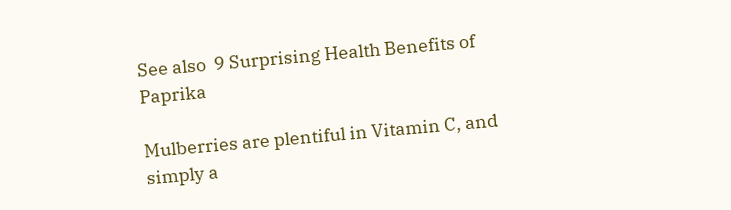See also  9 Surprising Health Benefits of Paprika

Mulberries are plentiful in Vitamin C, and simply a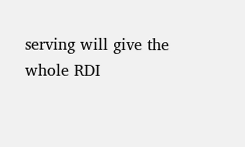serving will give the whole RDI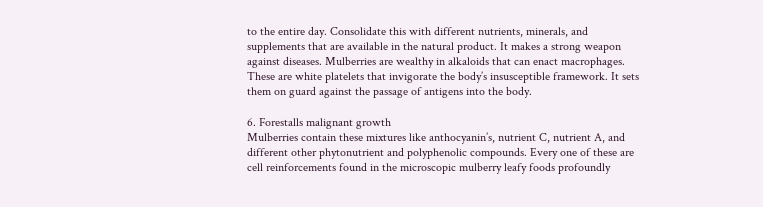to the entire day. Consolidate this with different nutrients, minerals, and supplements that are available in the natural product. It makes a strong weapon against diseases. Mulberries are wealthy in alkaloids that can enact macrophages. These are white platelets that invigorate the body’s insusceptible framework. It sets them on guard against the passage of antigens into the body.

6. Forestalls malignant growth
Mulberries contain these mixtures like anthocyanin’s, nutrient C, nutrient A, and different other phytonutrient and polyphenolic compounds. Every one of these are cell reinforcements found in the microscopic mulberry leafy foods profoundly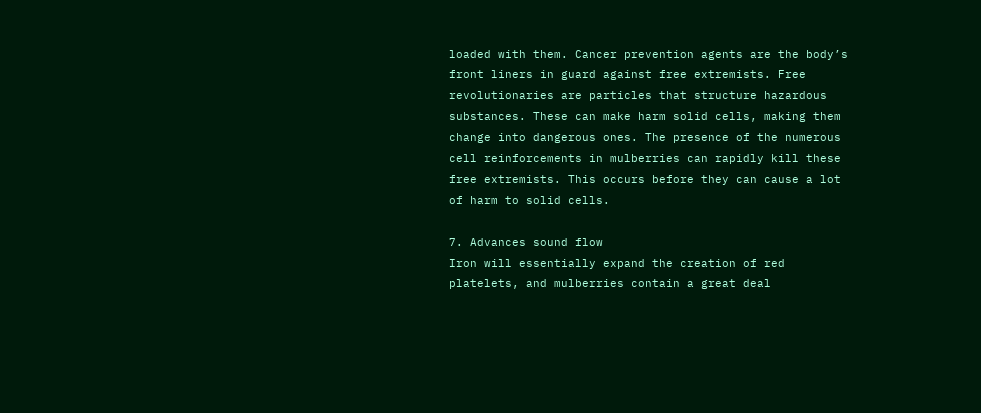loaded with them. Cancer prevention agents are the body’s front liners in guard against free extremists. Free revolutionaries are particles that structure hazardous substances. These can make harm solid cells, making them change into dangerous ones. The presence of the numerous cell reinforcements in mulberries can rapidly kill these free extremists. This occurs before they can cause a lot of harm to solid cells.

7. Advances sound flow
Iron will essentially expand the creation of red platelets, and mulberries contain a great deal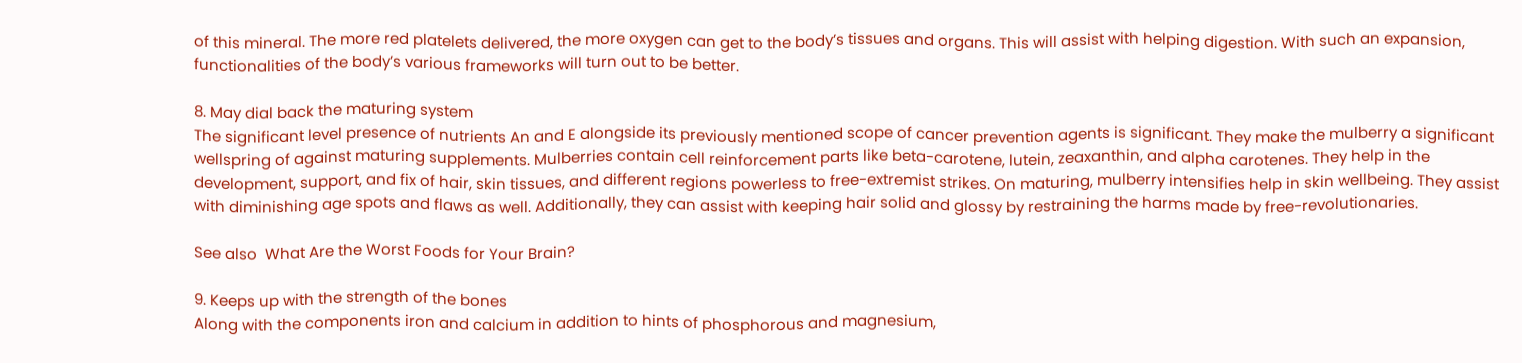of this mineral. The more red platelets delivered, the more oxygen can get to the body’s tissues and organs. This will assist with helping digestion. With such an expansion, functionalities of the body’s various frameworks will turn out to be better.

8. May dial back the maturing system
The significant level presence of nutrients An and E alongside its previously mentioned scope of cancer prevention agents is significant. They make the mulberry a significant wellspring of against maturing supplements. Mulberries contain cell reinforcement parts like beta-carotene, lutein, zeaxanthin, and alpha carotenes. They help in the development, support, and fix of hair, skin tissues, and different regions powerless to free-extremist strikes. On maturing, mulberry intensifies help in skin wellbeing. They assist with diminishing age spots and flaws as well. Additionally, they can assist with keeping hair solid and glossy by restraining the harms made by free-revolutionaries.

See also  What Are the Worst Foods for Your Brain?

9. Keeps up with the strength of the bones
Along with the components iron and calcium in addition to hints of phosphorous and magnesium,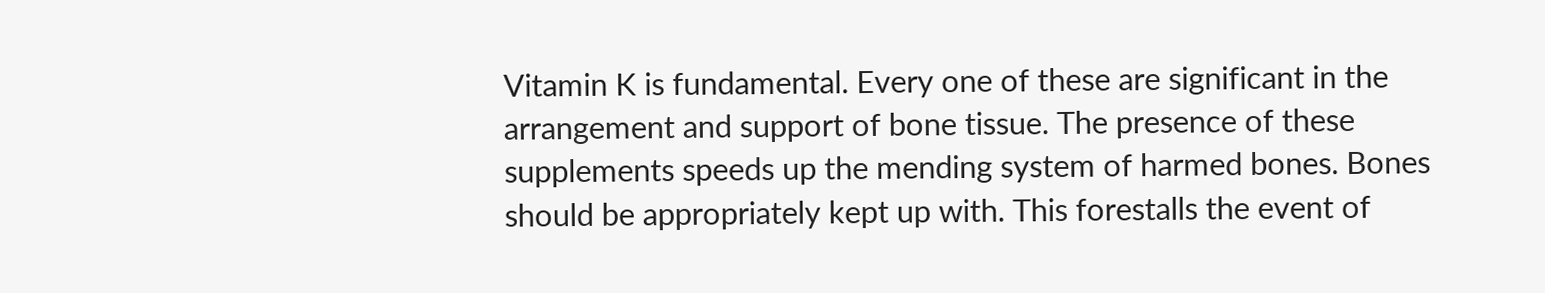Vitamin K is fundamental. Every one of these are significant in the arrangement and support of bone tissue. The presence of these supplements speeds up the mending system of harmed bones. Bones should be appropriately kept up with. This forestalls the event of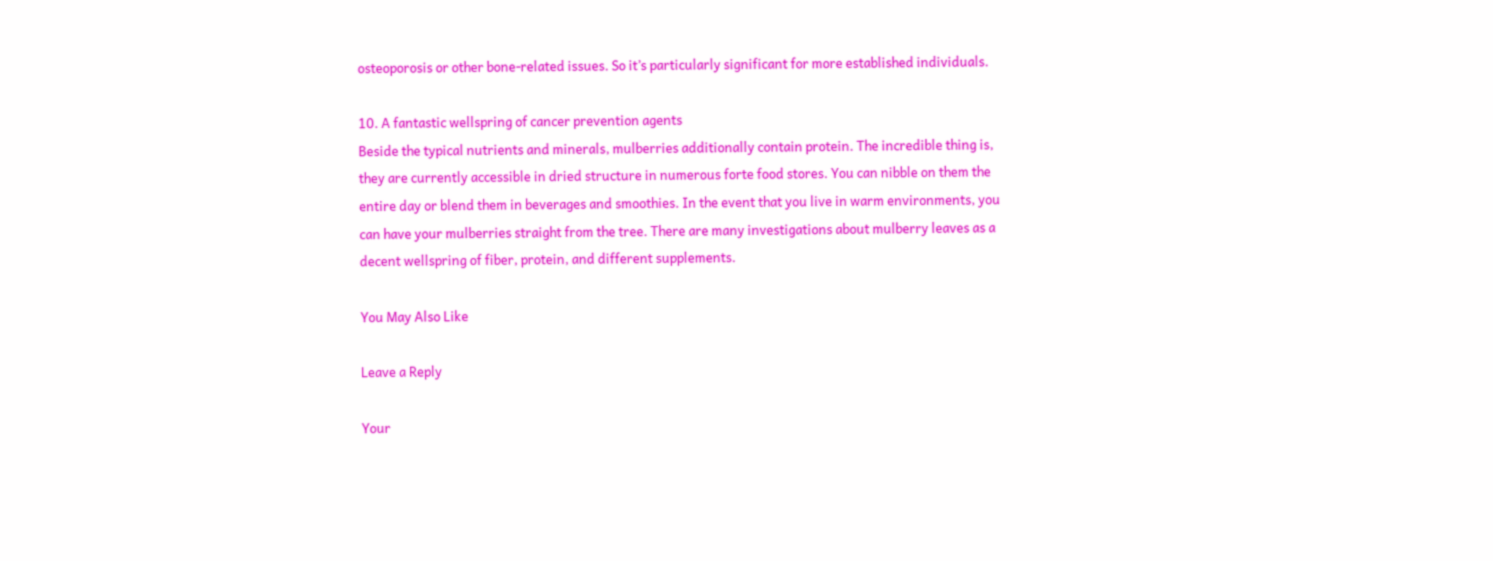osteoporosis or other bone-related issues. So it’s particularly significant for more established individuals.

10. A fantastic wellspring of cancer prevention agents
Beside the typical nutrients and minerals, mulberries additionally contain protein. The incredible thing is, they are currently accessible in dried structure in numerous forte food stores. You can nibble on them the entire day or blend them in beverages and smoothies. In the event that you live in warm environments, you can have your mulberries straight from the tree. There are many investigations about mulberry leaves as a decent wellspring of fiber, protein, and different supplements.

You May Also Like

Leave a Reply

Your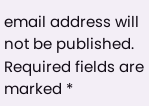email address will not be published. Required fields are marked *